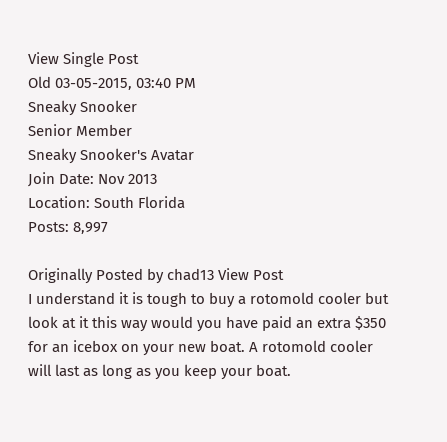View Single Post
Old 03-05-2015, 03:40 PM
Sneaky Snooker
Senior Member
Sneaky Snooker's Avatar
Join Date: Nov 2013
Location: South Florida
Posts: 8,997

Originally Posted by chad13 View Post
I understand it is tough to buy a rotomold cooler but look at it this way would you have paid an extra $350 for an icebox on your new boat. A rotomold cooler will last as long as you keep your boat.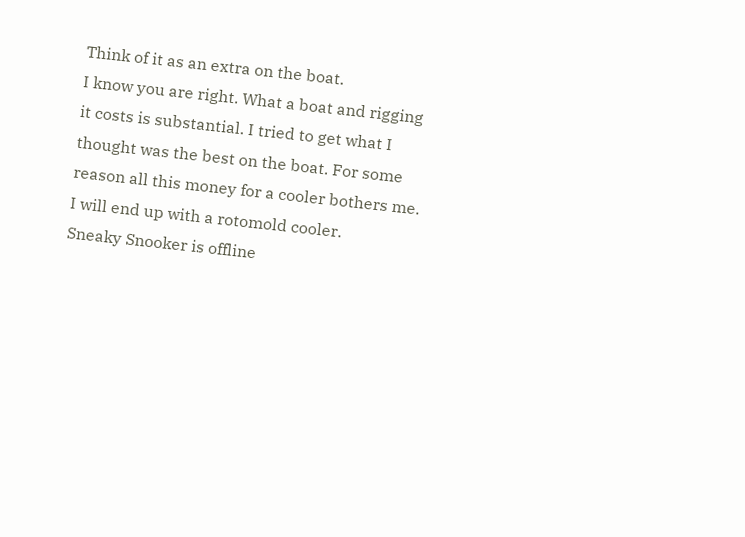Think of it as an extra on the boat.
I know you are right. What a boat and rigging it costs is substantial. I tried to get what I thought was the best on the boat. For some reason all this money for a cooler bothers me. I will end up with a rotomold cooler.
Sneaky Snooker is offline